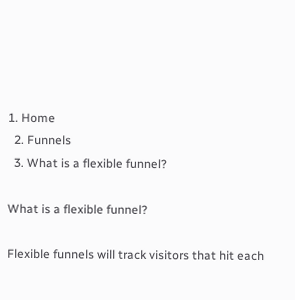1. Home
  2. Funnels
  3. What is a flexible funnel?

What is a flexible funnel?

Flexible funnels will track visitors that hit each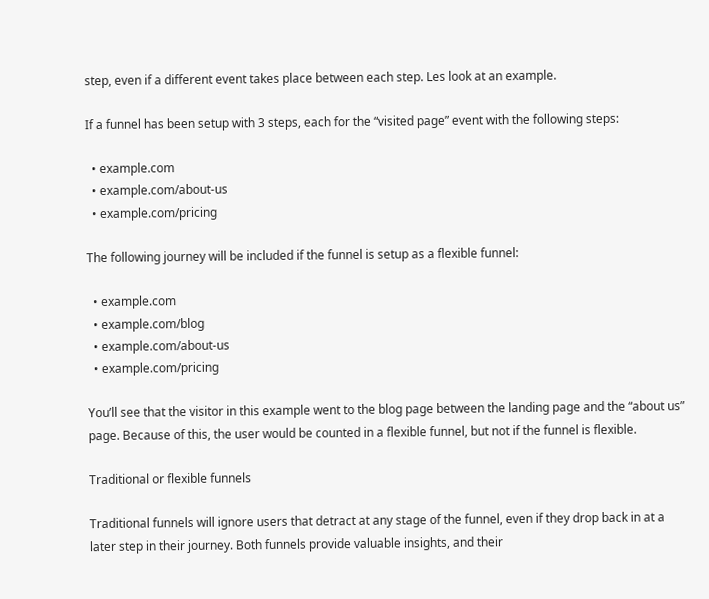step, even if a different event takes place between each step. Les look at an example.

If a funnel has been setup with 3 steps, each for the “visited page” event with the following steps:

  • example.com
  • example.com/about-us
  • example.com/pricing

The following journey will be included if the funnel is setup as a flexible funnel:

  • example.com
  • example.com/blog
  • example.com/about-us
  • example.com/pricing

You’ll see that the visitor in this example went to the blog page between the landing page and the “about us” page. Because of this, the user would be counted in a flexible funnel, but not if the funnel is flexible.

Traditional or flexible funnels

Traditional funnels will ignore users that detract at any stage of the funnel, even if they drop back in at a later step in their journey. Both funnels provide valuable insights, and their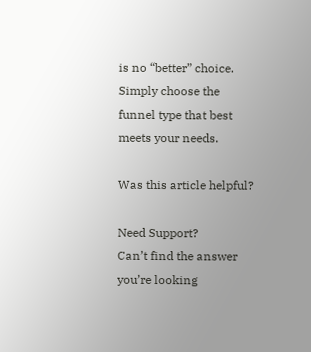is no “better” choice. Simply choose the funnel type that best meets your needs.

Was this article helpful?

Need Support?
Can’t find the answer you’re looking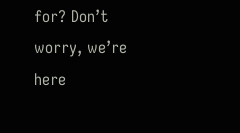for? Don’t worry, we’re here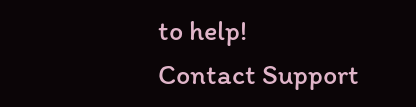to help!
Contact Support